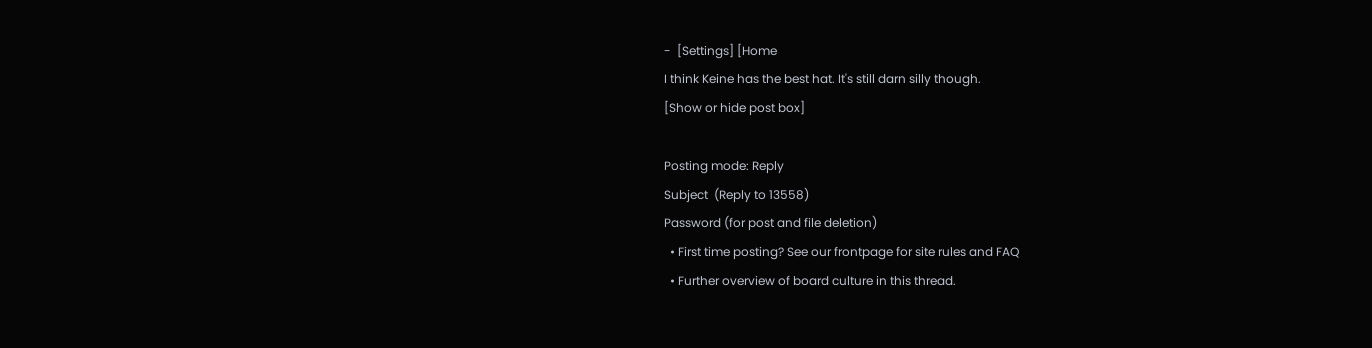-  [Settings] [Home
I think Keine has the best hat. It's still darn silly though.
[Show or hide post box]

Posting mode: Reply
Subject  (Reply to 13558)
Password (for post and file deletion)
  • First time posting? See our frontpage for site rules and FAQ
  • Further overview of board culture in this thread.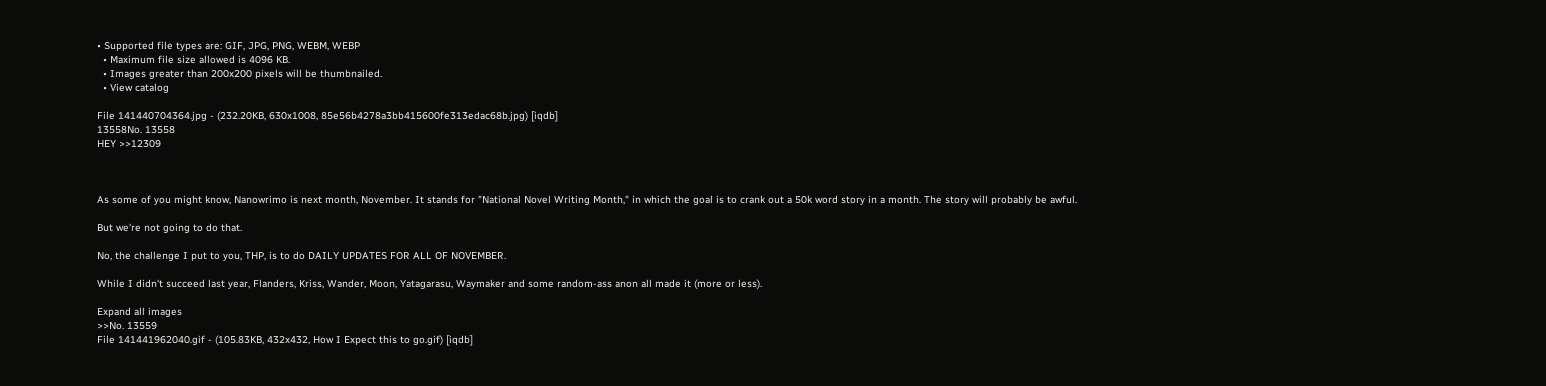• Supported file types are: GIF, JPG, PNG, WEBM, WEBP
  • Maximum file size allowed is 4096 KB.
  • Images greater than 200x200 pixels will be thumbnailed.
  • View catalog

File 141440704364.jpg - (232.20KB, 630x1008, 85e56b4278a3bb415600fe313edac68b.jpg) [iqdb]
13558No. 13558
HEY >>12309



As some of you might know, Nanowrimo is next month, November. It stands for "National Novel Writing Month," in which the goal is to crank out a 50k word story in a month. The story will probably be awful.

But we're not going to do that.

No, the challenge I put to you, THP, is to do DAILY UPDATES FOR ALL OF NOVEMBER.

While I didn't succeed last year, Flanders, Kriss, Wander, Moon, Yatagarasu, Waymaker and some random-ass anon all made it (more or less).

Expand all images
>>No. 13559
File 141441962040.gif - (105.83KB, 432x432, How I Expect this to go.gif) [iqdb]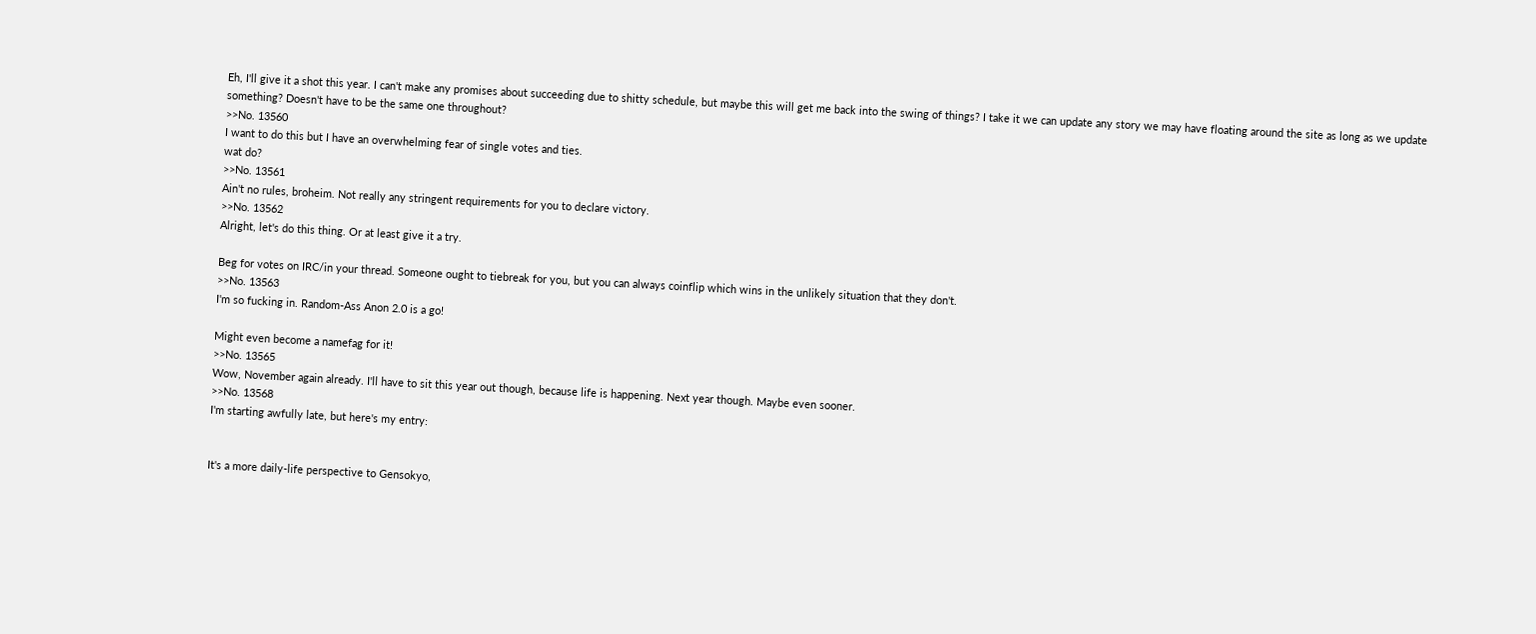Eh, I'll give it a shot this year. I can't make any promises about succeeding due to shitty schedule, but maybe this will get me back into the swing of things? I take it we can update any story we may have floating around the site as long as we update something? Doesn't have to be the same one throughout?
>>No. 13560
I want to do this but I have an overwhelming fear of single votes and ties.
wat do?
>>No. 13561
Ain't no rules, broheim. Not really any stringent requirements for you to declare victory.
>>No. 13562
Alright, let's do this thing. Or at least give it a try.

Beg for votes on IRC/in your thread. Someone ought to tiebreak for you, but you can always coinflip which wins in the unlikely situation that they don't.
>>No. 13563
I'm so fucking in. Random-Ass Anon 2.0 is a go!

Might even become a namefag for it!
>>No. 13565
Wow, November again already. I'll have to sit this year out though, because life is happening. Next year though. Maybe even sooner.
>>No. 13568
I'm starting awfully late, but here's my entry:


It's a more daily-life perspective to Gensokyo,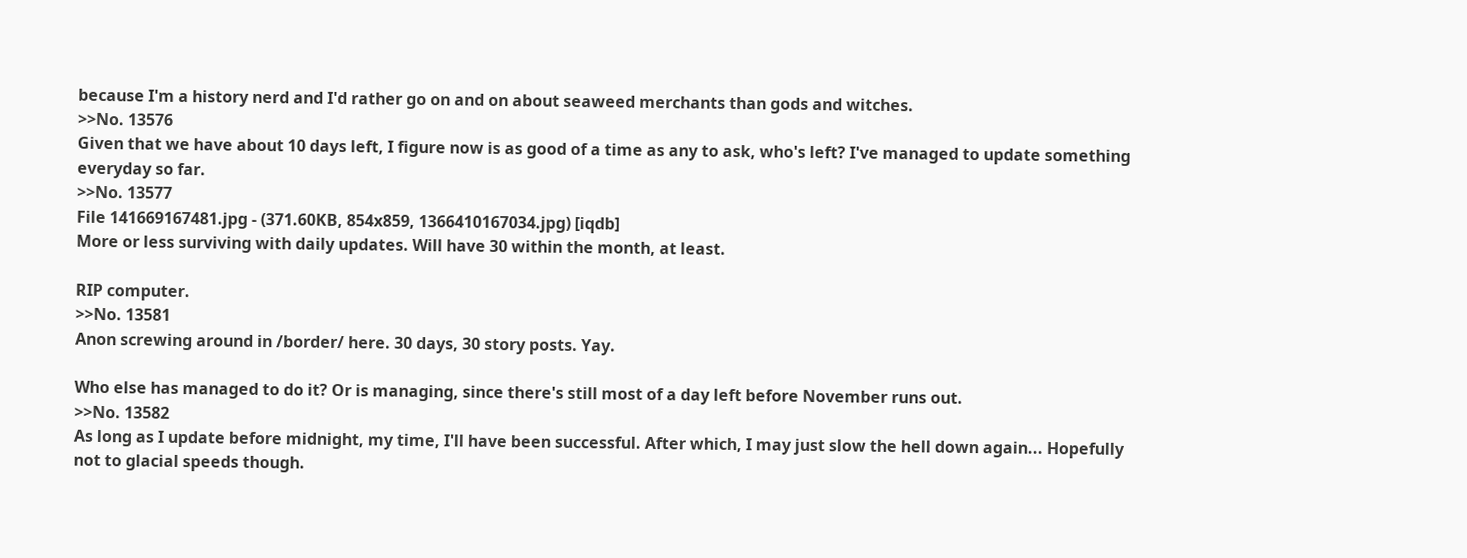because I'm a history nerd and I'd rather go on and on about seaweed merchants than gods and witches.
>>No. 13576
Given that we have about 10 days left, I figure now is as good of a time as any to ask, who's left? I've managed to update something everyday so far.
>>No. 13577
File 141669167481.jpg - (371.60KB, 854x859, 1366410167034.jpg) [iqdb]
More or less surviving with daily updates. Will have 30 within the month, at least.

RIP computer.
>>No. 13581
Anon screwing around in /border/ here. 30 days, 30 story posts. Yay.

Who else has managed to do it? Or is managing, since there's still most of a day left before November runs out.
>>No. 13582
As long as I update before midnight, my time, I'll have been successful. After which, I may just slow the hell down again... Hopefully not to glacial speeds though.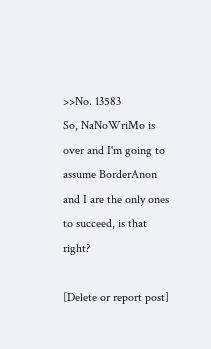>>No. 13583
So, NaNoWriMo is over and I'm going to assume BorderAnon and I are the only ones to succeed, is that right?

[Delete or report post]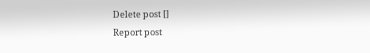Delete post []
Report post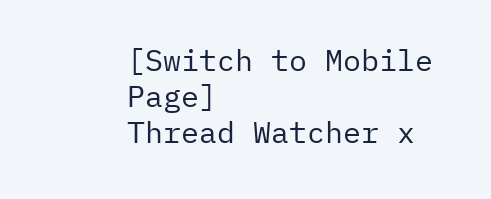[Switch to Mobile Page]
Thread Watcher x